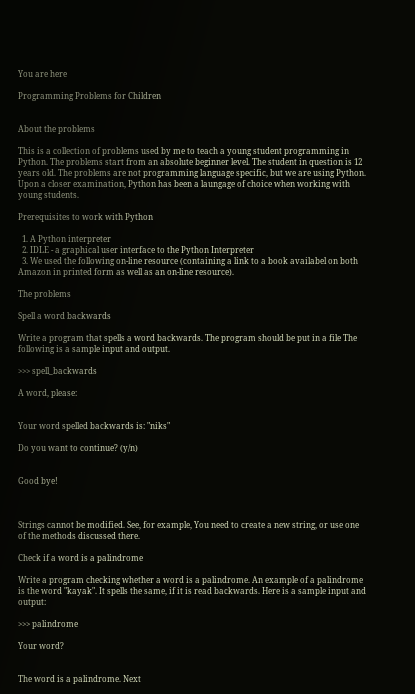You are here

Programming Problems for Children


About the problems

This is a collection of problems used by me to teach a young student programming in Python. The problems start from an absolute beginner level. The student in question is 12 years old. The problems are not programming language specific, but we are using Python. Upon a closer examination, Python has been a laungage of choice when working with young students.

Prerequisites to work with Python

  1. A Python interpreter
  2. IDLE - a graphical user interface to the Python Interpreter
  3. We used the following on-line resource (containing a link to a book availabel on both Amazon in printed form as well as an on-line resource).

The problems

Spell a word backwards

Write a program that spells a word backwards. The program should be put in a file The following is a sample input and output.

>>> spell_backwards

A word, please:


Your word spelled backwards is: "niks"

Do you want to continue? (y/n)


Good bye!



Strings cannot be modified. See, for example, You need to create a new string, or use one of the methods discussed there.

Check if a word is a palindrome

Write a program checking whether a word is a palindrome. An example of a palindrome is the word "kayak". It spells the same, if it is read backwards. Here is a sample input and output:

>>> palindrome

Your word?


The word is a palindrome. Next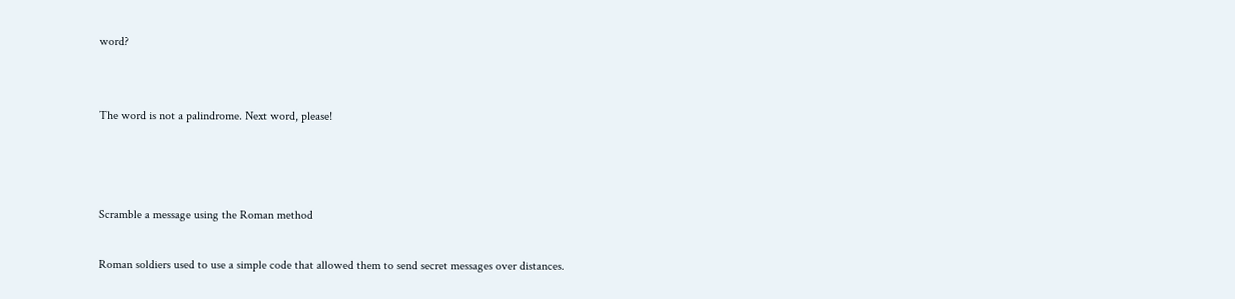word?


The word is not a palindrome. Next word, please!



Scramble a message using the Roman method

Roman soldiers used to use a simple code that allowed them to send secret messages over distances.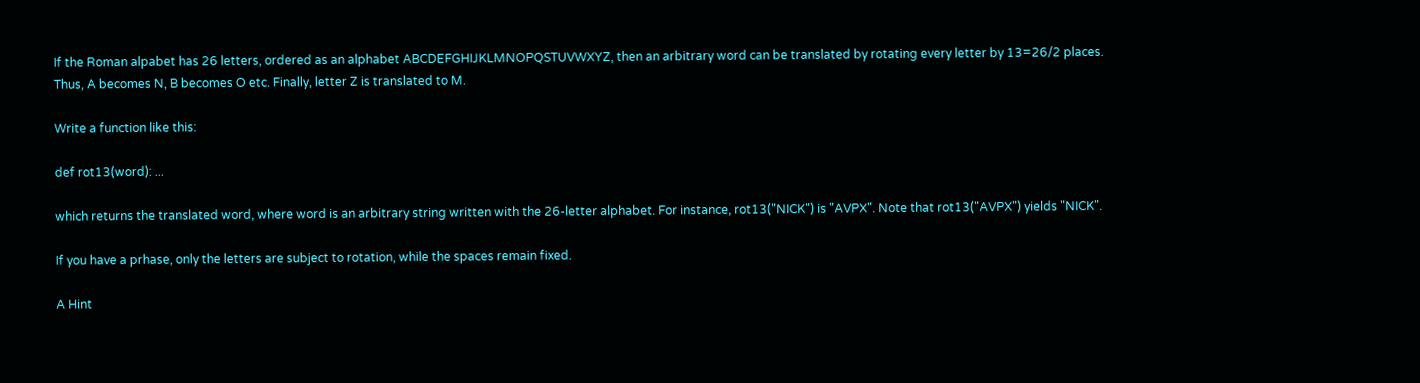If the Roman alpabet has 26 letters, ordered as an alphabet ABCDEFGHIJKLMNOPQSTUVWXYZ, then an arbitrary word can be translated by rotating every letter by 13=26/2 places. Thus, A becomes N, B becomes O etc. Finally, letter Z is translated to M.

Write a function like this:

def rot13(word): ...

which returns the translated word, where word is an arbitrary string written with the 26-letter alphabet. For instance, rot13("NICK") is "AVPX". Note that rot13("AVPX") yields "NICK".

If you have a prhase, only the letters are subject to rotation, while the spaces remain fixed.

A Hint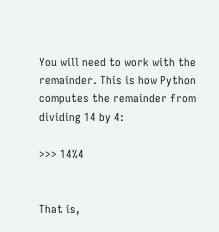You will need to work with the remainder. This is how Python computes the remainder from dividing 14 by 4:

>>> 14%4


That is,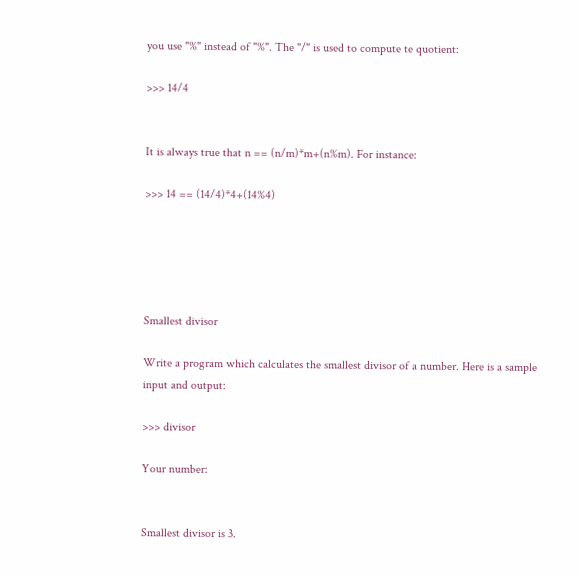you use "%" instead of "%". The "/" is used to compute te quotient:

>>> 14/4


It is always true that n == (n/m)*m+(n%m). For instance:

>>> 14 == (14/4)*4+(14%4)





Smallest divisor

Write a program which calculates the smallest divisor of a number. Here is a sample input and output:

>>> divisor

Your number:


Smallest divisor is 3.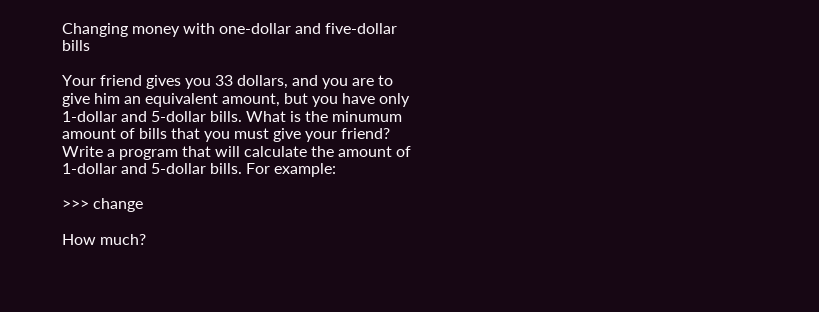Changing money with one-dollar and five-dollar bills

Your friend gives you 33 dollars, and you are to give him an equivalent amount, but you have only 1-dollar and 5-dollar bills. What is the minumum amount of bills that you must give your friend? Write a program that will calculate the amount of 1-dollar and 5-dollar bills. For example:

>>> change

How much?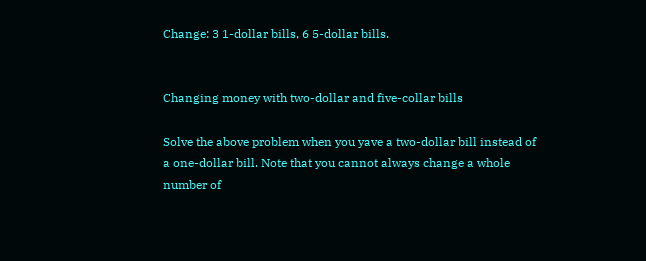Change: 3 1-dollar bills, 6 5-dollar bills.


Changing money with two-dollar and five-collar bills

Solve the above problem when you yave a two-dollar bill instead of a one-dollar bill. Note that you cannot always change a whole number of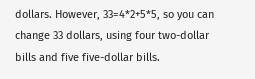dollars. However, 33=4*2+5*5, so you can change 33 dollars, using four two-dollar bills and five five-dollar bills.